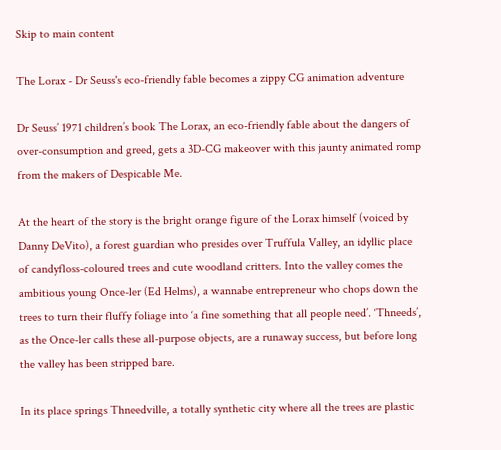Skip to main content

The Lorax - Dr Seuss's eco-friendly fable becomes a zippy CG animation adventure

Dr Seuss’ 1971 children’s book The Lorax, an eco-friendly fable about the dangers of over-consumption and greed, gets a 3D-CG makeover with this jaunty animated romp from the makers of Despicable Me.

At the heart of the story is the bright orange figure of the Lorax himself (voiced by Danny DeVito), a forest guardian who presides over Truffula Valley, an idyllic place of candyfloss-coloured trees and cute woodland critters. Into the valley comes the ambitious young Once-ler (Ed Helms), a wannabe entrepreneur who chops down the trees to turn their fluffy foliage into ‘a fine something that all people need’. ‘Thneeds’, as the Once-ler calls these all-purpose objects, are a runaway success, but before long the valley has been stripped bare.

In its place springs Thneedville, a totally synthetic city where all the trees are plastic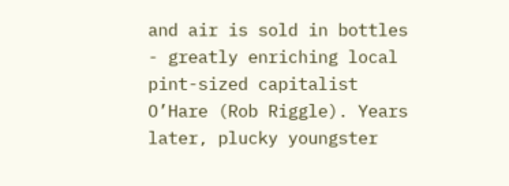and air is sold in bottles - greatly enriching local pint-sized capitalist O’Hare (Rob Riggle). Years later, plucky youngster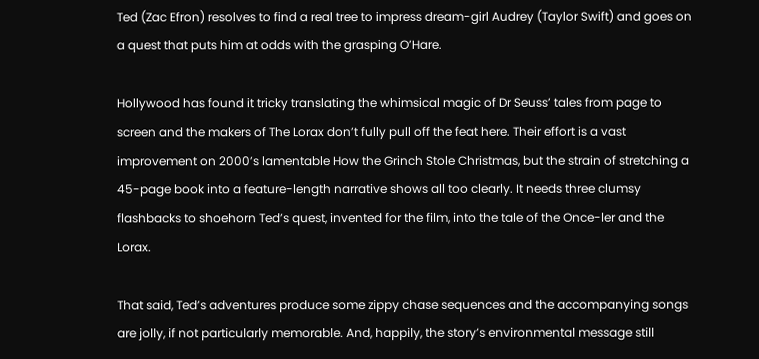Ted (Zac Efron) resolves to find a real tree to impress dream-girl Audrey (Taylor Swift) and goes on a quest that puts him at odds with the grasping O’Hare.

Hollywood has found it tricky translating the whimsical magic of Dr Seuss’ tales from page to screen and the makers of The Lorax don’t fully pull off the feat here. Their effort is a vast improvement on 2000’s lamentable How the Grinch Stole Christmas, but the strain of stretching a 45-page book into a feature-length narrative shows all too clearly. It needs three clumsy flashbacks to shoehorn Ted’s quest, invented for the film, into the tale of the Once-ler and the Lorax.

That said, Ted’s adventures produce some zippy chase sequences and the accompanying songs are jolly, if not particularly memorable. And, happily, the story’s environmental message still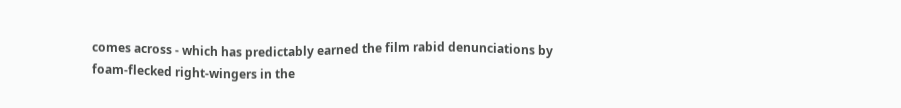comes across - which has predictably earned the film rabid denunciations by foam-flecked right-wingers in the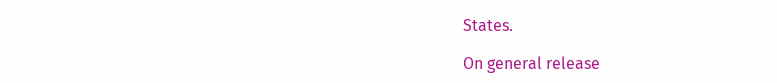States.

On general release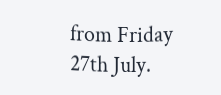from Friday 27th July.